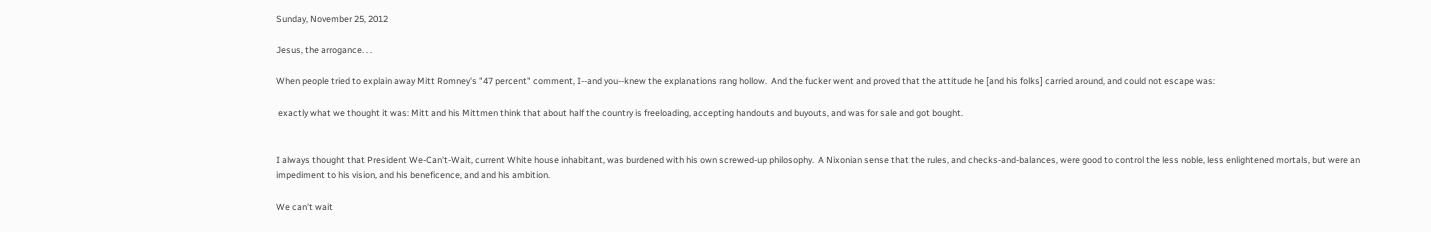Sunday, November 25, 2012

Jesus, the arrogance. . .

When people tried to explain away Mitt Romney's "47 percent" comment, I--and you--knew the explanations rang hollow.  And the fucker went and proved that the attitude he [and his folks] carried around, and could not escape was:

 exactly what we thought it was: Mitt and his Mittmen think that about half the country is freeloading, accepting handouts and buyouts, and was for sale and got bought.


I always thought that President We-Can't-Wait, current White house inhabitant, was burdened with his own screwed-up philosophy.  A Nixonian sense that the rules, and checks-and-balances, were good to control the less noble, less enlightened mortals, but were an impediment to his vision, and his beneficence, and and his ambition.

We can't wait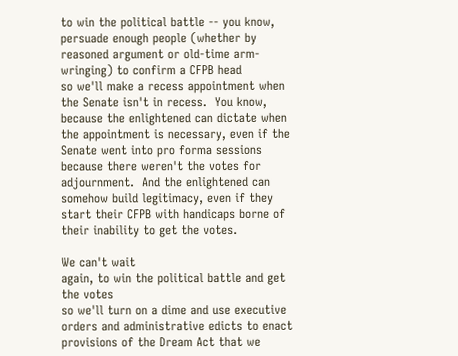to win the political battle -- you know, persuade enough people (whether by reasoned argument or old-time arm-wringing) to confirm a CFPB head
so we'll make a recess appointment when the Senate isn't in recess.  You know, because the enlightened can dictate when the appointment is necessary, even if the Senate went into pro forma sessions because there weren't the votes for adjournment.  And the enlightened can somehow build legitimacy, even if they start their CFPB with handicaps borne of their inability to get the votes.

We can't wait
again, to win the political battle and get the votes
so we'll turn on a dime and use executive orders and administrative edicts to enact provisions of the Dream Act that we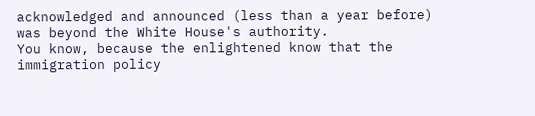acknowledged and announced (less than a year before) was beyond the White House's authority.
You know, because the enlightened know that the immigration policy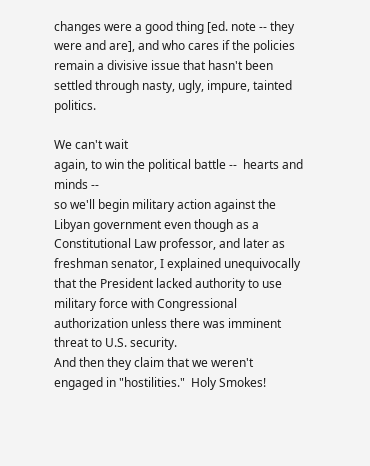changes were a good thing [ed. note -- they were and are], and who cares if the policies remain a divisive issue that hasn't been settled through nasty, ugly, impure, tainted politics.

We can't wait
again, to win the political battle --  hearts and minds --
so we'll begin military action against the Libyan government even though as a Constitutional Law professor, and later as freshman senator, I explained unequivocally that the President lacked authority to use military force with Congressional authorization unless there was imminent threat to U.S. security.
And then they claim that we weren't engaged in "hostilities."  Holy Smokes!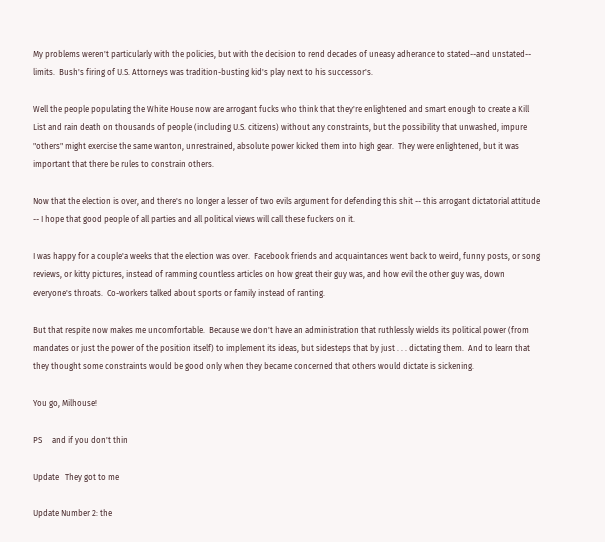My problems weren't particularly with the policies, but with the decision to rend decades of uneasy adherance to stated--and unstated-- limits.  Bush's firing of U.S. Attorneys was tradition-busting kid's play next to his successor's.

Well the people populating the White House now are arrogant fucks who think that they're enlightened and smart enough to create a Kill List and rain death on thousands of people (including U.S. citizens) without any constraints, but the possibility that unwashed, impure "others" might exercise the same wanton, unrestrained, absolute power kicked them into high gear.  They were enlightened, but it was important that there be rules to constrain others.

Now that the election is over, and there's no longer a lesser of two evils argument for defending this shit -- this arrogant dictatorial attitude -- I hope that good people of all parties and all political views will call these fuckers on it.

I was happy for a couple'a weeks that the election was over.  Facebook friends and acquaintances went back to weird, funny posts, or song reviews, or kitty pictures, instead of ramming countless articles on how great their guy was, and how evil the other guy was, down everyone's throats.  Co-workers talked about sports or family instead of ranting.

But that respite now makes me uncomfortable.  Because we don't have an administration that ruthlessly wields its political power (from mandates or just the power of the position itself) to implement its ideas, but sidesteps that by just . . . dictating them.  And to learn that they thought some constraints would be good only when they became concerned that others would dictate is sickening.

You go, Milhouse!

PS     and if you don't thin

Update   They got to me

Update Number 2: the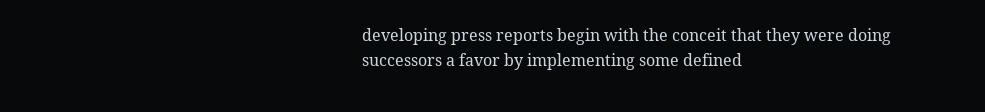developing press reports begin with the conceit that they were doing successors a favor by implementing some defined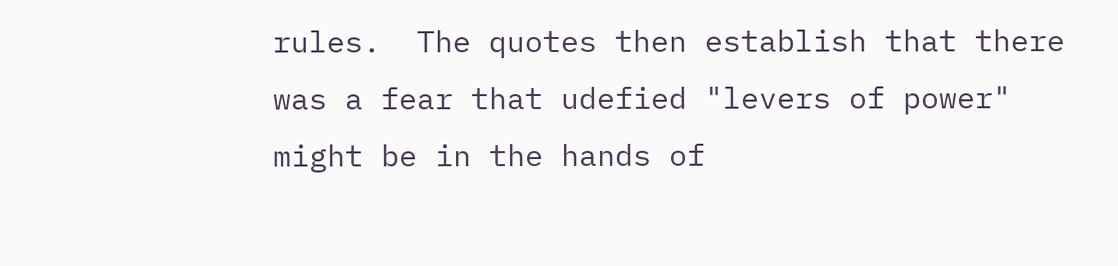rules.  The quotes then establish that there was a fear that udefied "levers of power" might be in the hands of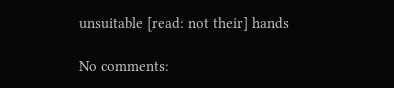unsuitable [read: not their] hands

No comments: